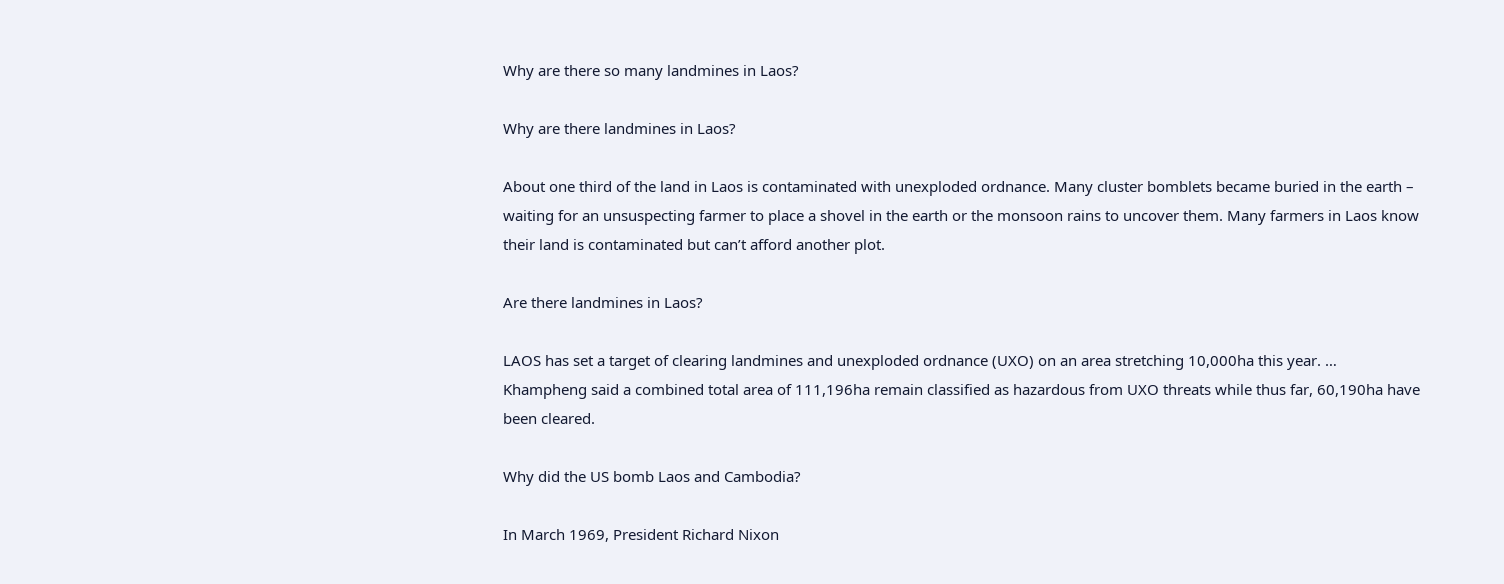Why are there so many landmines in Laos?

Why are there landmines in Laos?

About one third of the land in Laos is contaminated with unexploded ordnance. Many cluster bomblets became buried in the earth – waiting for an unsuspecting farmer to place a shovel in the earth or the monsoon rains to uncover them. Many farmers in Laos know their land is contaminated but can’t afford another plot.

Are there landmines in Laos?

LAOS has set a target of clearing landmines and unexploded ordnance (UXO) on an area stretching 10,000ha this year. … Khampheng said a combined total area of 111,196ha remain classified as hazardous from UXO threats while thus far, 60,190ha have been cleared.

Why did the US bomb Laos and Cambodia?

In March 1969, President Richard Nixon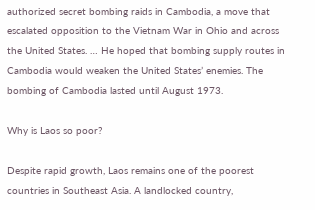authorized secret bombing raids in Cambodia, a move that escalated opposition to the Vietnam War in Ohio and across the United States. … He hoped that bombing supply routes in Cambodia would weaken the United States’ enemies. The bombing of Cambodia lasted until August 1973.

Why is Laos so poor?

Despite rapid growth, Laos remains one of the poorest countries in Southeast Asia. A landlocked country,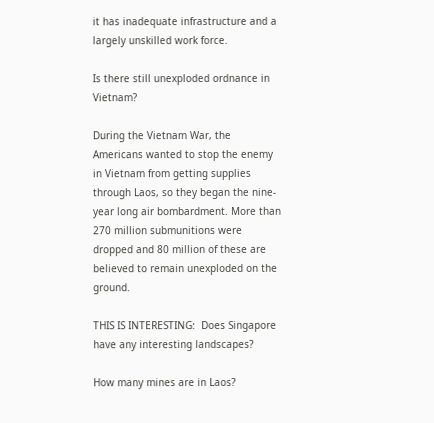it has inadequate infrastructure and a largely unskilled work force.

Is there still unexploded ordnance in Vietnam?

During the Vietnam War, the Americans wanted to stop the enemy in Vietnam from getting supplies through Laos, so they began the nine-year long air bombardment. More than 270 million submunitions were dropped and 80 million of these are believed to remain unexploded on the ground.

THIS IS INTERESTING:  Does Singapore have any interesting landscapes?

How many mines are in Laos?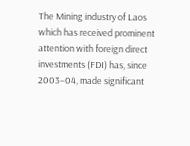The Mining industry of Laos which has received prominent attention with foreign direct investments (FDI) has, since 2003–04, made significant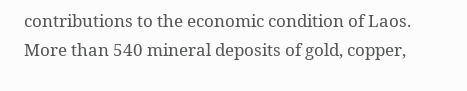contributions to the economic condition of Laos. More than 540 mineral deposits of gold, copper,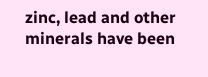zinc, lead and other minerals have been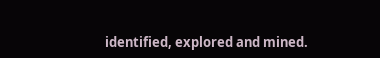identified, explored and mined.